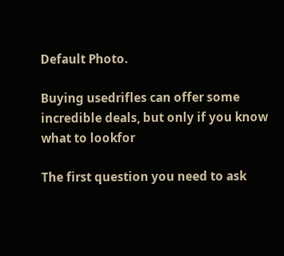Default Photo.

Buying usedrifles can offer some incredible deals, but only if you know what to lookfor

The first question you need to ask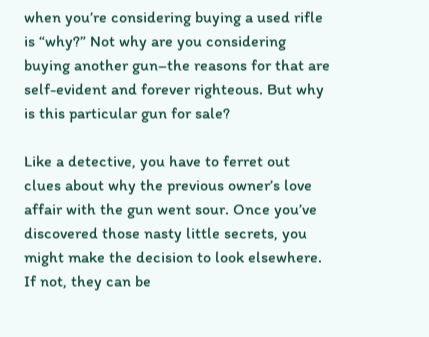when you’re considering buying a used rifle is “why?” Not why are you considering buying another gun–the reasons for that are self-evident and forever righteous. But why is this particular gun for sale?

Like a detective, you have to ferret out clues about why the previous owner’s love affair with the gun went sour. Once you’ve discovered those nasty little secrets, you might make the decision to look elsewhere. If not, they can be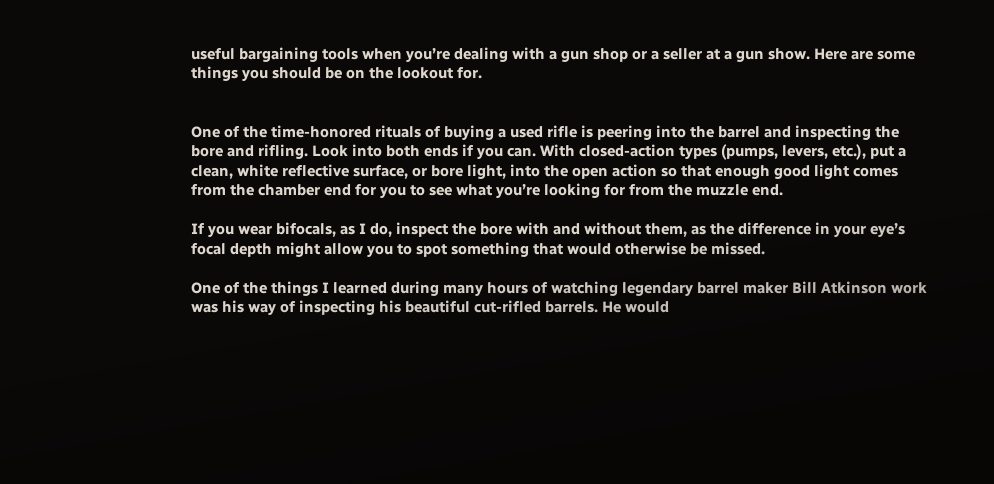useful bargaining tools when you’re dealing with a gun shop or a seller at a gun show. Here are some things you should be on the lookout for.


One of the time-honored rituals of buying a used rifle is peering into the barrel and inspecting the bore and rifling. Look into both ends if you can. With closed-action types (pumps, levers, etc.), put a clean, white reflective surface, or bore light, into the open action so that enough good light comes from the chamber end for you to see what you’re looking for from the muzzle end.

If you wear bifocals, as I do, inspect the bore with and without them, as the difference in your eye’s focal depth might allow you to spot something that would otherwise be missed.

One of the things I learned during many hours of watching legendary barrel maker Bill Atkinson work was his way of inspecting his beautiful cut-rifled barrels. He would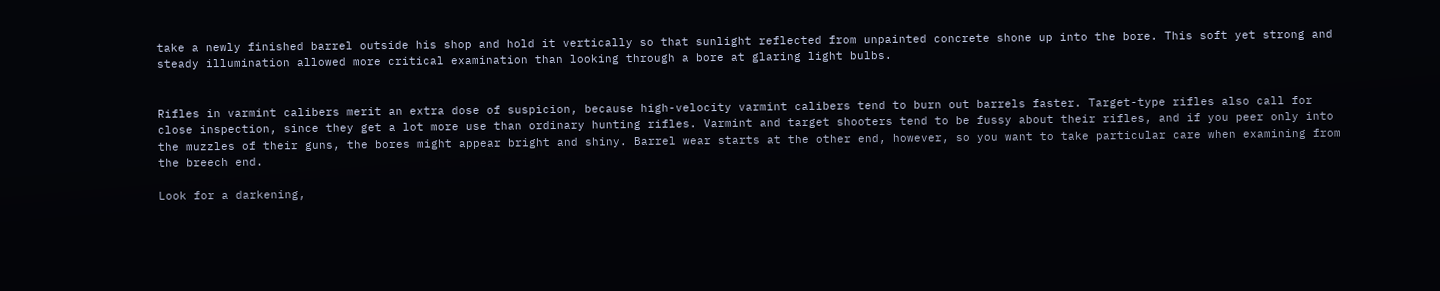take a newly finished barrel outside his shop and hold it vertically so that sunlight reflected from unpainted concrete shone up into the bore. This soft yet strong and steady illumination allowed more critical examination than looking through a bore at glaring light bulbs.


Rifles in varmint calibers merit an extra dose of suspicion, because high-velocity varmint calibers tend to burn out barrels faster. Target-type rifles also call for close inspection, since they get a lot more use than ordinary hunting rifles. Varmint and target shooters tend to be fussy about their rifles, and if you peer only into the muzzles of their guns, the bores might appear bright and shiny. Barrel wear starts at the other end, however, so you want to take particular care when examining from the breech end.

Look for a darkening,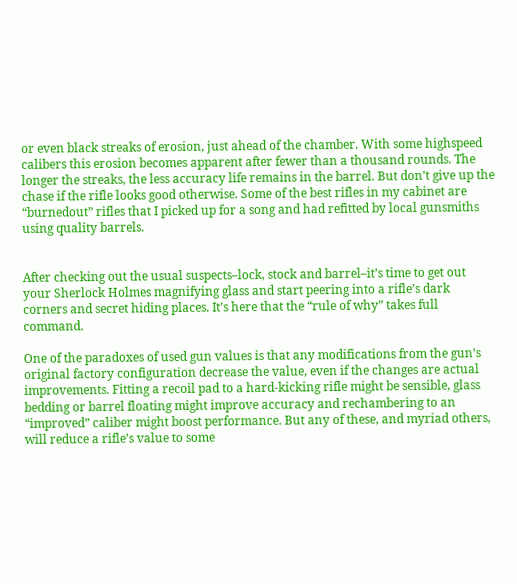or even black streaks of erosion, just ahead of the chamber. With some highspeed calibers this erosion becomes apparent after fewer than a thousand rounds. The longer the streaks, the less accuracy life remains in the barrel. But don’t give up the chase if the rifle looks good otherwise. Some of the best rifles in my cabinet are “burnedout” rifles that I picked up for a song and had refitted by local gunsmiths using quality barrels.


After checking out the usual suspects–lock, stock and barrel–it’s time to get out your Sherlock Holmes magnifying glass and start peering into a rifle’s dark corners and secret hiding places. It’s here that the “rule of why” takes full command.

One of the paradoxes of used gun values is that any modifications from the gun’s original factory configuration decrease the value, even if the changes are actual improvements. Fitting a recoil pad to a hard-kicking rifle might be sensible, glass bedding or barrel floating might improve accuracy and rechambering to an “improved” caliber might boost performance. But any of these, and myriad others, will reduce a rifle’s value to some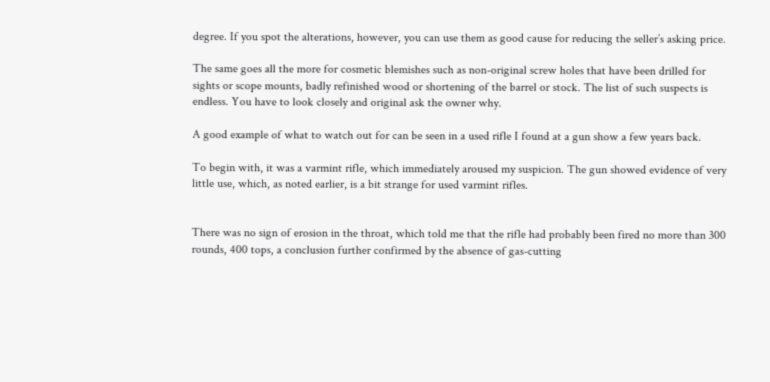degree. If you spot the alterations, however, you can use them as good cause for reducing the seller’s asking price.

The same goes all the more for cosmetic blemishes such as non-original screw holes that have been drilled for sights or scope mounts, badly refinished wood or shortening of the barrel or stock. The list of such suspects is endless. You have to look closely and original ask the owner why.

A good example of what to watch out for can be seen in a used rifle I found at a gun show a few years back.

To begin with, it was a varmint rifle, which immediately aroused my suspicion. The gun showed evidence of very little use, which, as noted earlier, is a bit strange for used varmint rifles.


There was no sign of erosion in the throat, which told me that the rifle had probably been fired no more than 300 rounds, 400 tops, a conclusion further confirmed by the absence of gas-cutting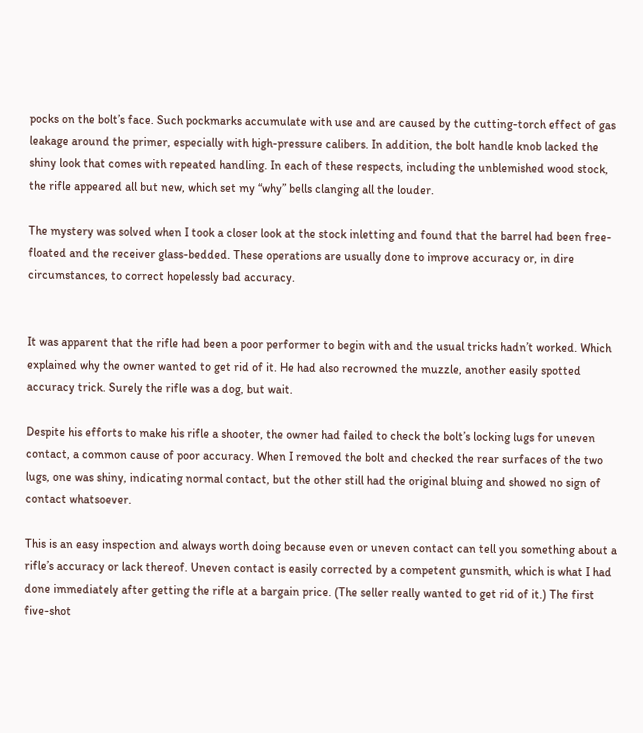pocks on the bolt’s face. Such pockmarks accumulate with use and are caused by the cutting-torch effect of gas leakage around the primer, especially with high-pressure calibers. In addition, the bolt handle knob lacked the shiny look that comes with repeated handling. In each of these respects, including the unblemished wood stock, the rifle appeared all but new, which set my “why” bells clanging all the louder.

The mystery was solved when I took a closer look at the stock inletting and found that the barrel had been free-floated and the receiver glass-bedded. These operations are usually done to improve accuracy or, in dire circumstances, to correct hopelessly bad accuracy.


It was apparent that the rifle had been a poor performer to begin with and the usual tricks hadn’t worked. Which explained why the owner wanted to get rid of it. He had also recrowned the muzzle, another easily spotted accuracy trick. Surely the rifle was a dog, but wait.

Despite his efforts to make his rifle a shooter, the owner had failed to check the bolt’s locking lugs for uneven contact, a common cause of poor accuracy. When I removed the bolt and checked the rear surfaces of the two lugs, one was shiny, indicating normal contact, but the other still had the original bluing and showed no sign of contact whatsoever.

This is an easy inspection and always worth doing because even or uneven contact can tell you something about a rifle’s accuracy or lack thereof. Uneven contact is easily corrected by a competent gunsmith, which is what I had done immediately after getting the rifle at a bargain price. (The seller really wanted to get rid of it.) The first five-shot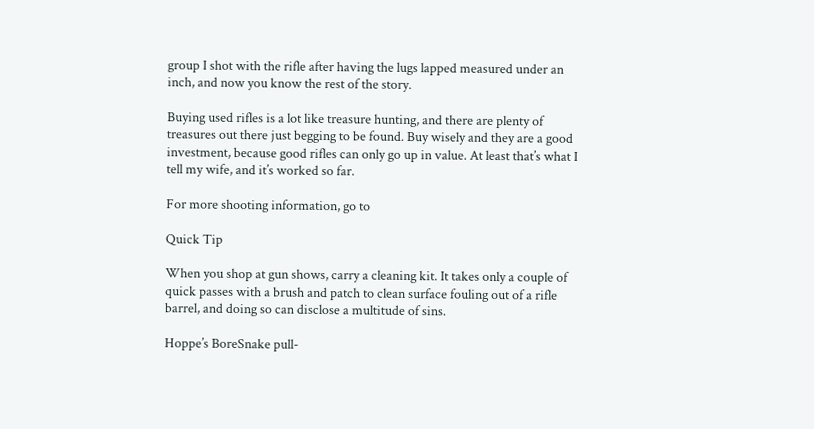group I shot with the rifle after having the lugs lapped measured under an inch, and now you know the rest of the story.

Buying used rifles is a lot like treasure hunting, and there are plenty of treasures out there just begging to be found. Buy wisely and they are a good investment, because good rifles can only go up in value. At least that’s what I tell my wife, and it’s worked so far.

For more shooting information, go to

Quick Tip

When you shop at gun shows, carry a cleaning kit. It takes only a couple of quick passes with a brush and patch to clean surface fouling out of a rifle barrel, and doing so can disclose a multitude of sins.

Hoppe’s BoreSnake pull-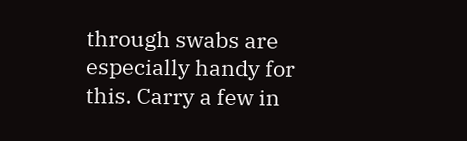through swabs are especially handy for this. Carry a few in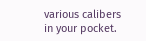various calibers in your pocket.